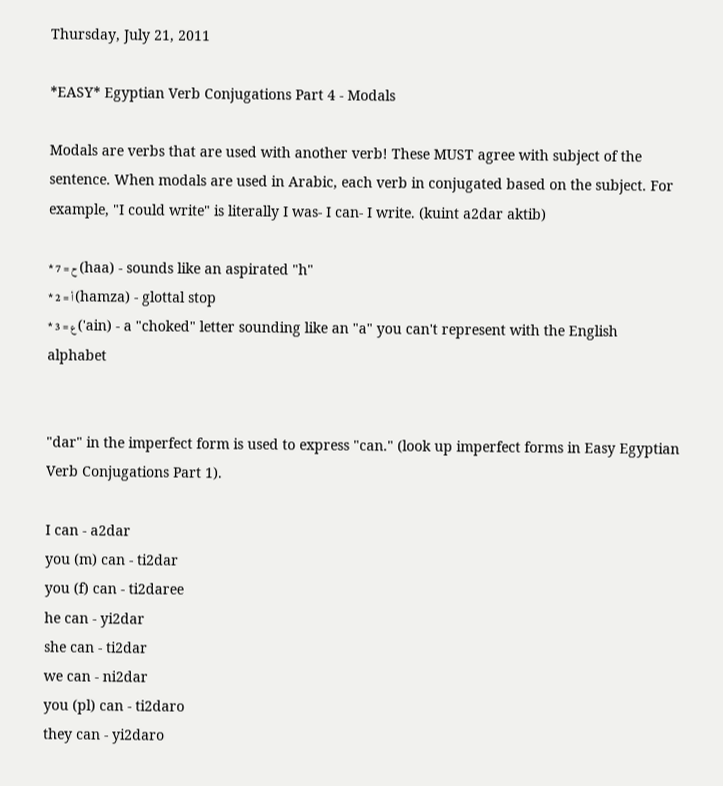Thursday, July 21, 2011

*EASY* Egyptian Verb Conjugations Part 4 - Modals

Modals are verbs that are used with another verb! These MUST agree with subject of the sentence. When modals are used in Arabic, each verb in conjugated based on the subject. For example, "I could write" is literally I was- I can- I write. (kuint a2dar aktib)

* 7 = ح (haa) - sounds like an aspirated "h"
* 2 = أ (hamza) - glottal stop
* 3 = ع ('ain) - a "choked" letter sounding like an "a" you can't represent with the English alphabet


"dar" in the imperfect form is used to express "can." (look up imperfect forms in Easy Egyptian Verb Conjugations Part 1).

I can - a2dar
you (m) can - ti2dar
you (f) can - ti2daree
he can - yi2dar
she can - ti2dar
we can - ni2dar
you (pl) can - ti2daro
they can - yi2daro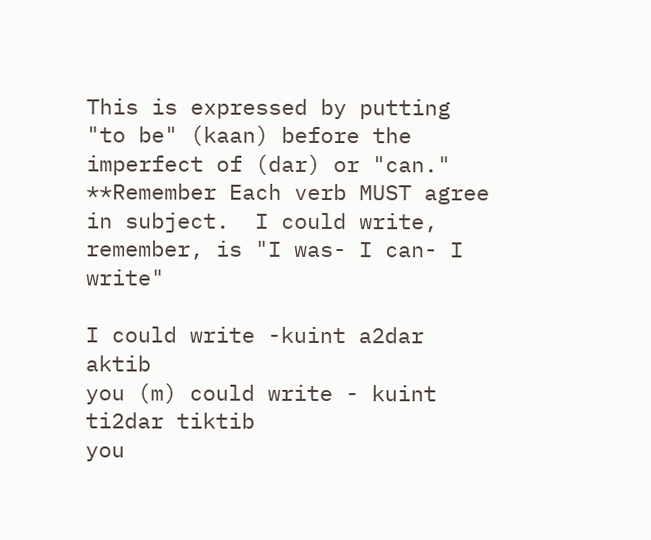This is expressed by putting "to be" (kaan) before the imperfect of (dar) or "can." **Remember Each verb MUST agree in subject.  I could write, remember, is "I was- I can- I write"

I could write -kuint a2dar aktib
you (m) could write - kuint ti2dar tiktib
you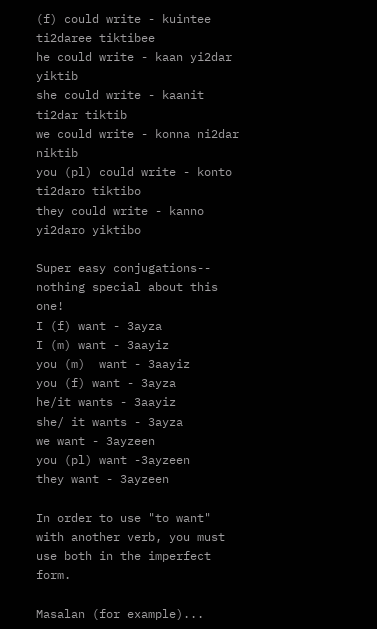(f) could write - kuintee ti2daree tiktibee
he could write - kaan yi2dar yiktib
she could write - kaanit ti2dar tiktib
we could write - konna ni2dar niktib
you (pl) could write - konto ti2daro tiktibo
they could write - kanno yi2daro yiktibo

Super easy conjugations-- nothing special about this one!
I (f) want - 3ayza
I (m) want - 3aayiz
you (m)  want - 3aayiz
you (f) want - 3ayza
he/it wants - 3aayiz
she/ it wants - 3ayza
we want - 3ayzeen
you (pl) want -3ayzeen
they want - 3ayzeen

In order to use "to want" with another verb, you must use both in the imperfect form.

Masalan (for example)...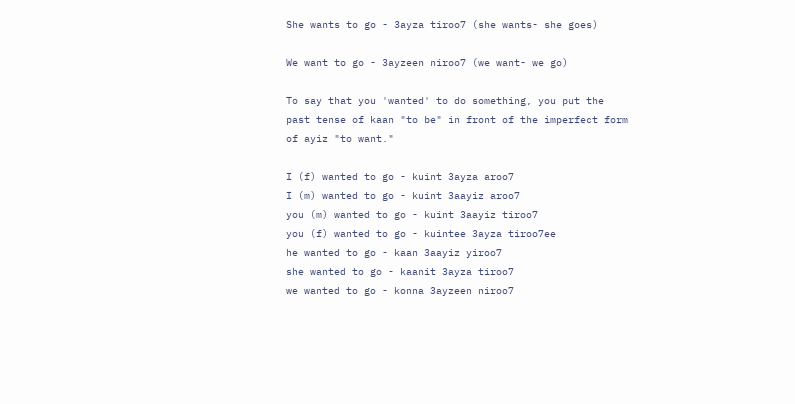She wants to go - 3ayza tiroo7 (she wants- she goes)

We want to go - 3ayzeen niroo7 (we want- we go)

To say that you 'wanted' to do something, you put the past tense of kaan "to be" in front of the imperfect form of ayiz "to want."

I (f) wanted to go - kuint 3ayza aroo7
I (m) wanted to go - kuint 3aayiz aroo7
you (m) wanted to go - kuint 3aayiz tiroo7
you (f) wanted to go - kuintee 3ayza tiroo7ee
he wanted to go - kaan 3aayiz yiroo7
she wanted to go - kaanit 3ayza tiroo7
we wanted to go - konna 3ayzeen niroo7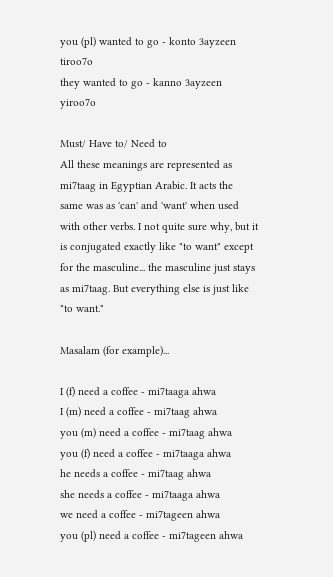you (pl) wanted to go - konto 3ayzeen tiroo7o
they wanted to go - kanno 3ayzeen yiroo7o

Must/ Have to/ Need to
All these meanings are represented as mi7taag in Egyptian Arabic. It acts the same was as 'can' and 'want' when used with other verbs. I not quite sure why, but it is conjugated exactly like "to want" except for the masculine... the masculine just stays as mi7taag. But everything else is just like "to want."

Masalam (for example)...

I (f) need a coffee - mi7taaga ahwa
I (m) need a coffee - mi7taag ahwa
you (m) need a coffee - mi7taag ahwa
you (f) need a coffee - mi7taaga ahwa
he needs a coffee - mi7taag ahwa
she needs a coffee - mi7taaga ahwa
we need a coffee - mi7tageen ahwa
you (pl) need a coffee - mi7tageen ahwa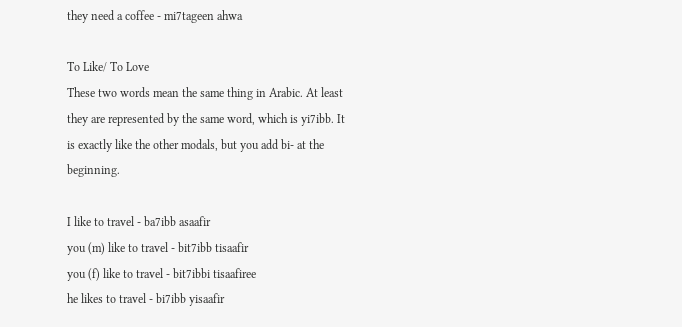they need a coffee - mi7tageen ahwa

To Like/ To Love
These two words mean the same thing in Arabic. At least they are represented by the same word, which is yi7ibb. It is exactly like the other modals, but you add bi- at the beginning.

I like to travel - ba7ibb asaafir
you (m) like to travel - bit7ibb tisaafir
you (f) like to travel - bit7ibbi tisaafiree
he likes to travel - bi7ibb yisaafir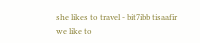she likes to travel - bit7ibb tisaafir
we like to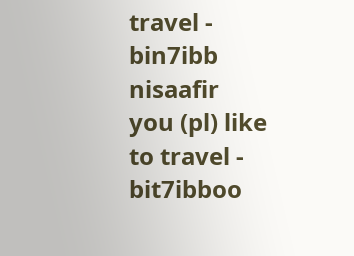travel - bin7ibb nisaafir
you (pl) like to travel - bit7ibboo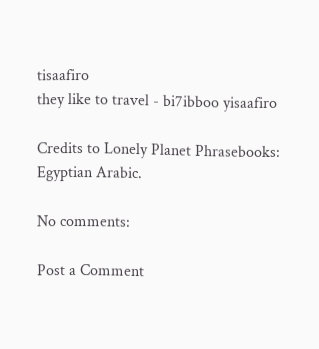tisaafiro
they like to travel - bi7ibboo yisaafiro

Credits to Lonely Planet Phrasebooks: Egyptian Arabic.

No comments:

Post a Comment